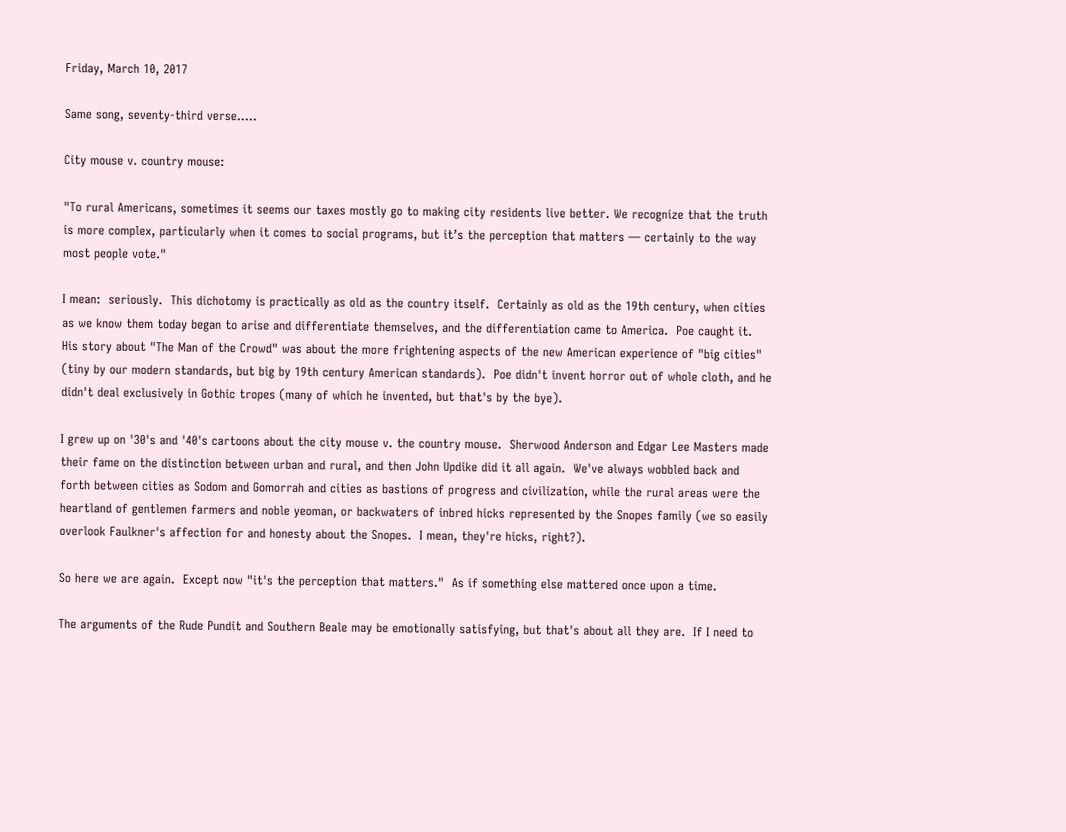Friday, March 10, 2017

Same song, seventy-third verse.....

City mouse v. country mouse:

"To rural Americans, sometimes it seems our taxes mostly go to making city residents live better. We recognize that the truth is more complex, particularly when it comes to social programs, but it’s the perception that matters — certainly to the way most people vote."

I mean:  seriously.  This dichotomy is practically as old as the country itself.  Certainly as old as the 19th century, when cities as we know them today began to arise and differentiate themselves, and the differentiation came to America.  Poe caught it.  His story about "The Man of the Crowd" was about the more frightening aspects of the new American experience of "big cities" (tiny by our modern standards, but big by 19th century American standards).  Poe didn't invent horror out of whole cloth, and he didn't deal exclusively in Gothic tropes (many of which he invented, but that's by the bye).

I grew up on '30's and '40's cartoons about the city mouse v. the country mouse.  Sherwood Anderson and Edgar Lee Masters made their fame on the distinction between urban and rural, and then John Updike did it all again.  We've always wobbled back and forth between cities as Sodom and Gomorrah and cities as bastions of progress and civilization, while the rural areas were the heartland of gentlemen farmers and noble yeoman, or backwaters of inbred hicks represented by the Snopes family (we so easily overlook Faulkner's affection for and honesty about the Snopes.  I mean, they're hicks, right?).

So here we are again.  Except now "it's the perception that matters."  As if something else mattered once upon a time.

The arguments of the Rude Pundit and Southern Beale may be emotionally satisfying, but that's about all they are.  If I need to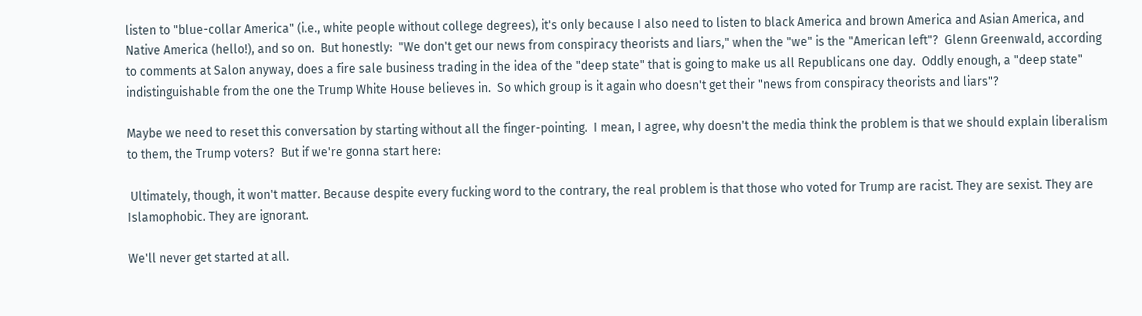listen to "blue-collar America" (i.e., white people without college degrees), it's only because I also need to listen to black America and brown America and Asian America, and Native America (hello!), and so on.  But honestly:  "We don't get our news from conspiracy theorists and liars," when the "we" is the "American left"?  Glenn Greenwald, according to comments at Salon anyway, does a fire sale business trading in the idea of the "deep state" that is going to make us all Republicans one day.  Oddly enough, a "deep state" indistinguishable from the one the Trump White House believes in.  So which group is it again who doesn't get their "news from conspiracy theorists and liars"?

Maybe we need to reset this conversation by starting without all the finger-pointing.  I mean, I agree, why doesn't the media think the problem is that we should explain liberalism to them, the Trump voters?  But if we're gonna start here:

 Ultimately, though, it won't matter. Because despite every fucking word to the contrary, the real problem is that those who voted for Trump are racist. They are sexist. They are Islamophobic. They are ignorant.

We'll never get started at all.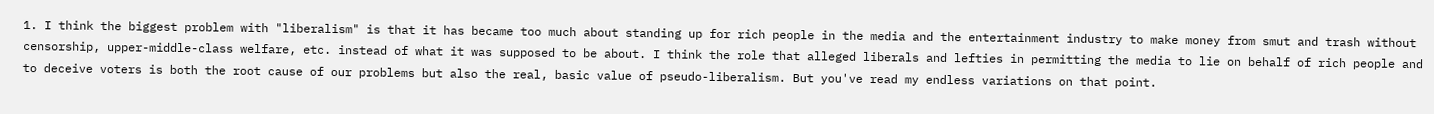1. I think the biggest problem with "liberalism" is that it has became too much about standing up for rich people in the media and the entertainment industry to make money from smut and trash without censorship, upper-middle-class welfare, etc. instead of what it was supposed to be about. I think the role that alleged liberals and lefties in permitting the media to lie on behalf of rich people and to deceive voters is both the root cause of our problems but also the real, basic value of pseudo-liberalism. But you've read my endless variations on that point.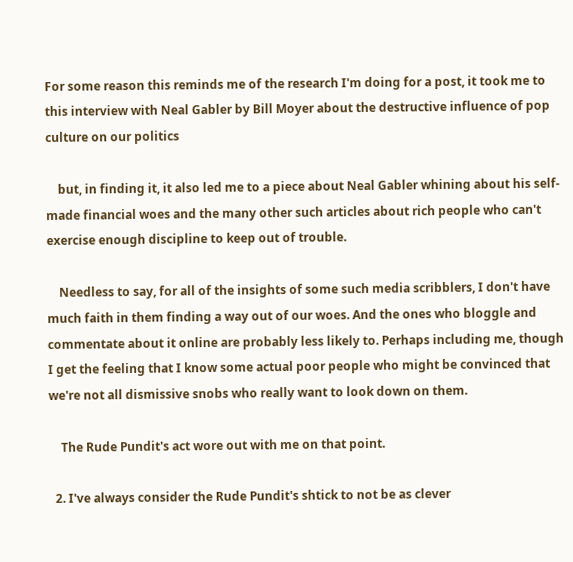For some reason this reminds me of the research I'm doing for a post, it took me to this interview with Neal Gabler by Bill Moyer about the destructive influence of pop culture on our politics

    but, in finding it, it also led me to a piece about Neal Gabler whining about his self-made financial woes and the many other such articles about rich people who can't exercise enough discipline to keep out of trouble.

    Needless to say, for all of the insights of some such media scribblers, I don't have much faith in them finding a way out of our woes. And the ones who bloggle and commentate about it online are probably less likely to. Perhaps including me, though I get the feeling that I know some actual poor people who might be convinced that we're not all dismissive snobs who really want to look down on them.

    The Rude Pundit's act wore out with me on that point.

  2. I've always consider the Rude Pundit's shtick to not be as clever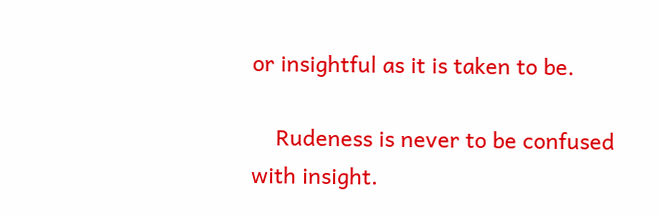or insightful as it is taken to be.

    Rudeness is never to be confused with insight.